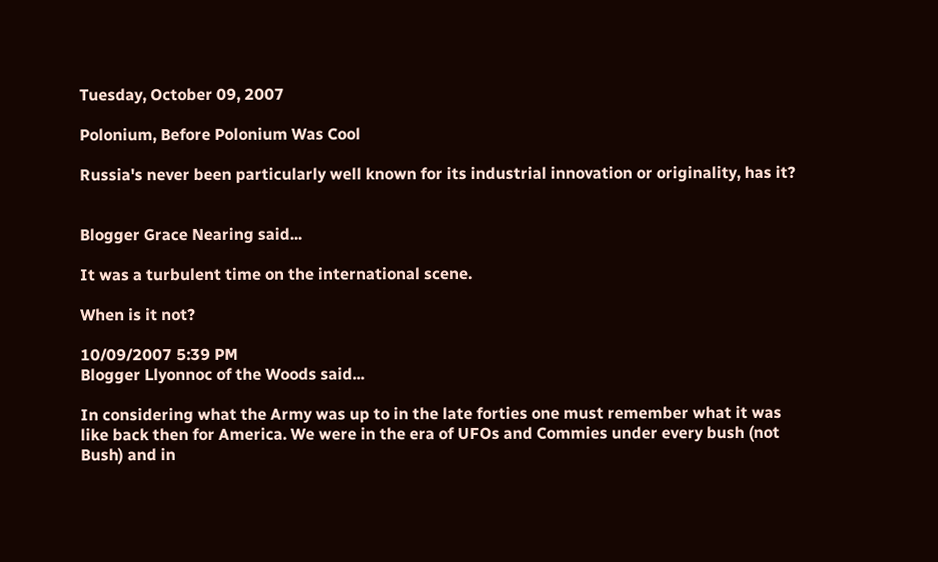Tuesday, October 09, 2007

Polonium, Before Polonium Was Cool

Russia's never been particularly well known for its industrial innovation or originality, has it?


Blogger Grace Nearing said...

It was a turbulent time on the international scene.

When is it not?

10/09/2007 5:39 PM
Blogger Llyonnoc of the Woods said...

In considering what the Army was up to in the late forties one must remember what it was like back then for America. We were in the era of UFOs and Commies under every bush (not Bush) and in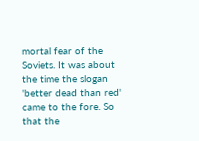mortal fear of the Soviets. It was about the time the slogan 'better dead than red' came to the fore. So that the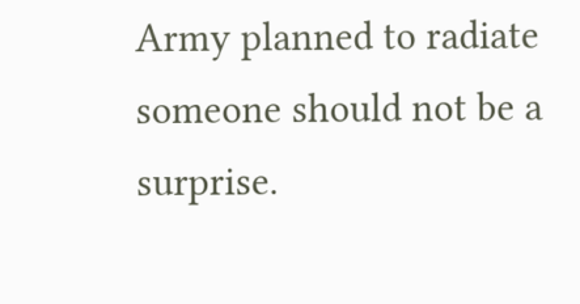Army planned to radiate someone should not be a surprise.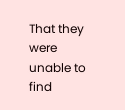That they were unable to find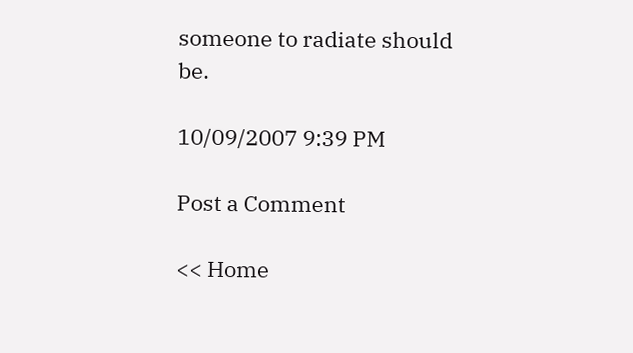someone to radiate should be.

10/09/2007 9:39 PM

Post a Comment

<< Home